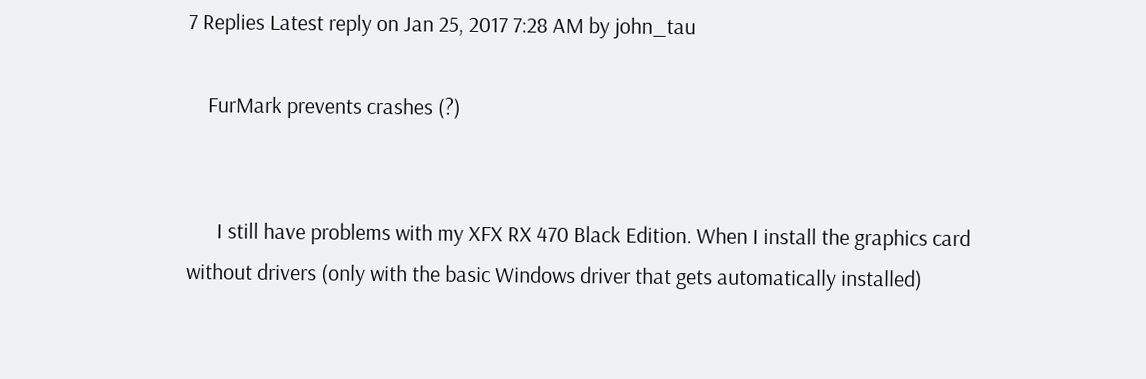7 Replies Latest reply on Jan 25, 2017 7:28 AM by john_tau

    FurMark prevents crashes (?)


      I still have problems with my XFX RX 470 Black Edition. When I install the graphics card without drivers (only with the basic Windows driver that gets automatically installed)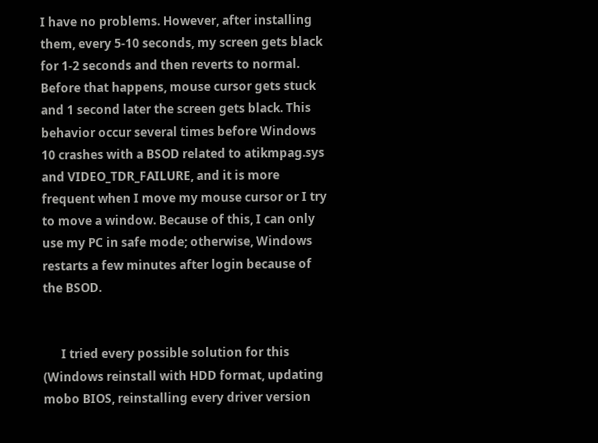I have no problems. However, after installing them, every 5-10 seconds, my screen gets black for 1-2 seconds and then reverts to normal. Before that happens, mouse cursor gets stuck and 1 second later the screen gets black. This behavior occur several times before Windows 10 crashes with a BSOD related to atikmpag.sys and VIDEO_TDR_FAILURE, and it is more frequent when I move my mouse cursor or I try to move a window. Because of this, I can only use my PC in safe mode; otherwise, Windows restarts a few minutes after login because of the BSOD.


      I tried every possible solution for this (Windows reinstall with HDD format, updating mobo BIOS, reinstalling every driver version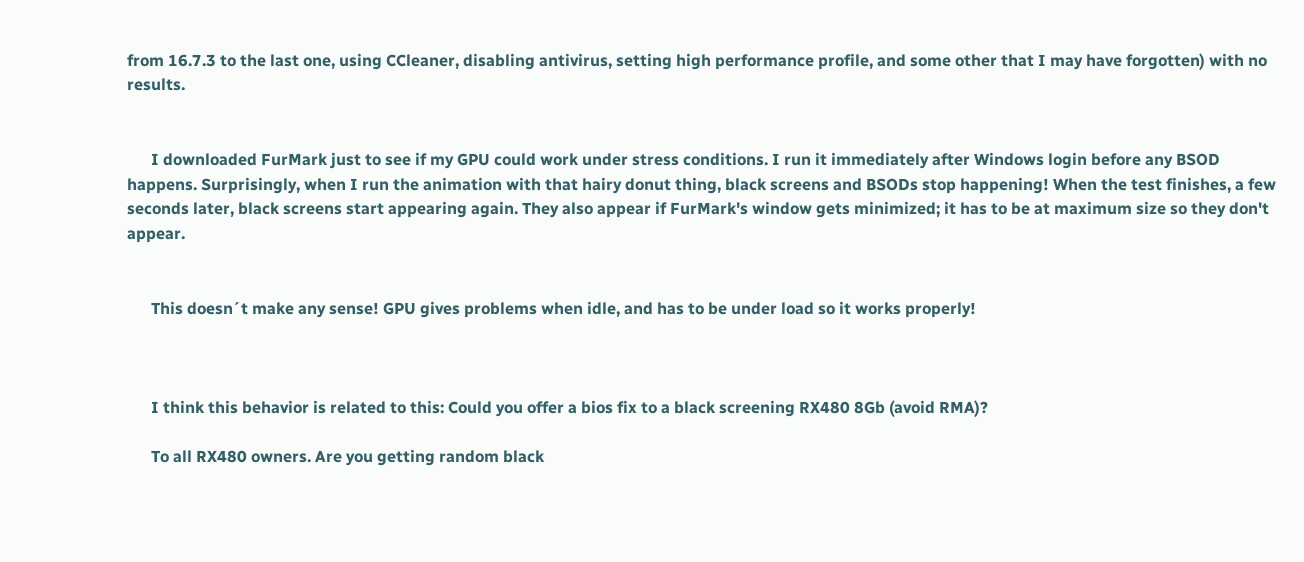from 16.7.3 to the last one, using CCleaner, disabling antivirus, setting high performance profile, and some other that I may have forgotten) with no results.


      I downloaded FurMark just to see if my GPU could work under stress conditions. I run it immediately after Windows login before any BSOD happens. Surprisingly, when I run the animation with that hairy donut thing, black screens and BSODs stop happening! When the test finishes, a few seconds later, black screens start appearing again. They also appear if FurMark's window gets minimized; it has to be at maximum size so they don't appear.


      This doesn´t make any sense! GPU gives problems when idle, and has to be under load so it works properly!



      I think this behavior is related to this: Could you offer a bios fix to a black screening RX480 8Gb (avoid RMA)?

      To all RX480 owners. Are you getting random black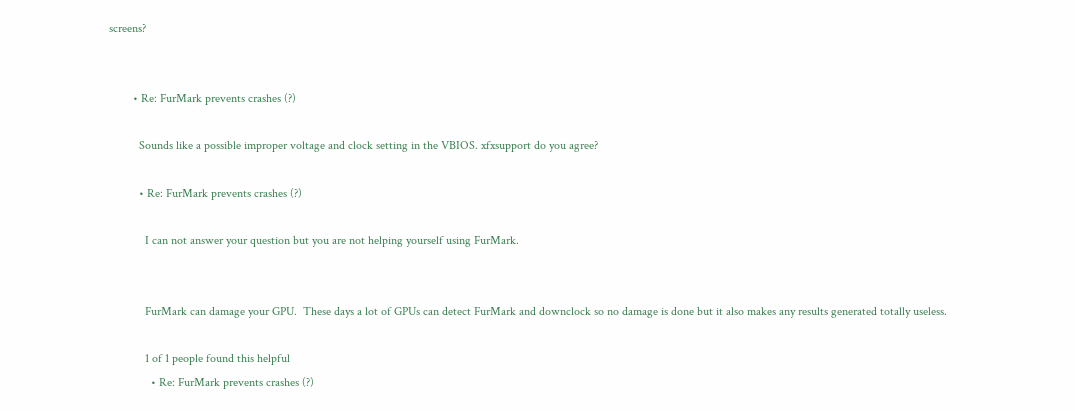screens?


        • Re: FurMark prevents crashes (?)

          Sounds like a possible improper voltage and clock setting in the VBIOS. xfxsupport do you agree?

          • Re: FurMark prevents crashes (?)

            I can not answer your question but you are not helping yourself using FurMark.


            FurMark can damage your GPU.  These days a lot of GPUs can detect FurMark and downclock so no damage is done but it also makes any results generated totally useless.

            1 of 1 people found this helpful
              • Re: FurMark prevents crashes (?)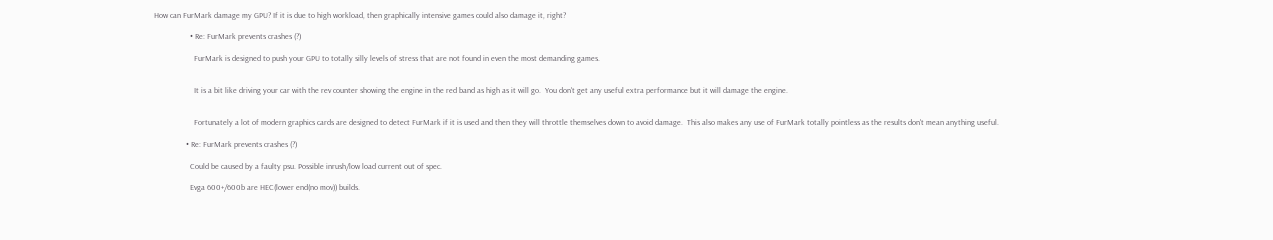How can FurMark damage my GPU? If it is due to high workload, then graphically intensive games could also damage it, right?

                  • Re: FurMark prevents crashes (?)

                    FurMark is designed to push your GPU to totally silly levels of stress that are not found in even the most demanding games.


                    It is a bit like driving your car with the rev counter showing the engine in the red band as high as it will go.  You don't get any useful extra performance but it will damage the engine.


                    Fortunately a lot of modern graphics cards are designed to detect FurMark if it is used and then they will throttle themselves down to avoid damage.  This also makes any use of FurMark totally pointless as the results don't mean anything useful.

                • Re: FurMark prevents crashes (?)

                  Could be caused by a faulty psu. Possible inrush/low load current out of spec.

                  Evga 600+/600b are HEC(lower end(no mov)) builds.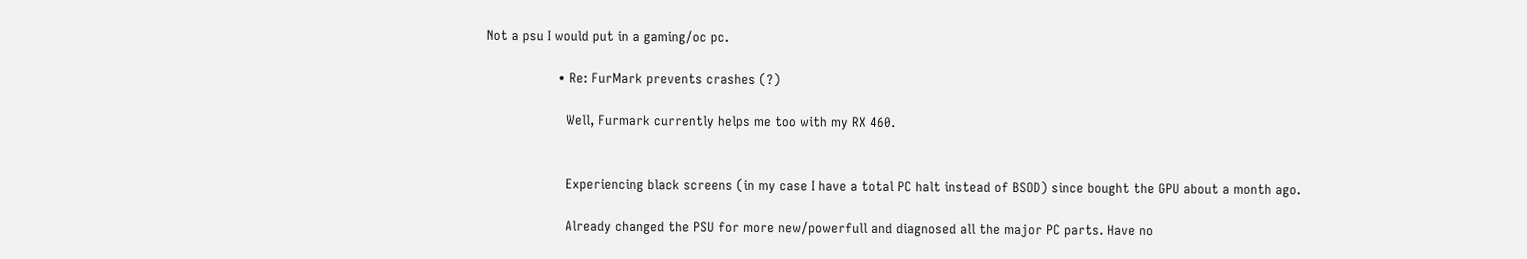Not a psu I would put in a gaming/oc pc.

                  • Re: FurMark prevents crashes (?)

                    Well, Furmark currently helps me too with my RX 460.


                    Experiencing black screens (in my case I have a total PC halt instead of BSOD) since bought the GPU about a month ago.

                    Already changed the PSU for more new/powerfull and diagnosed all the major PC parts. Have no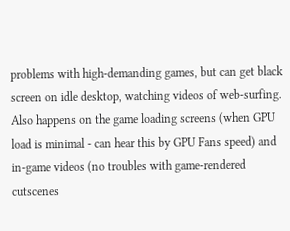problems with high-demanding games, but can get black screen on idle desktop, watching videos of web-surfing. Also happens on the game loading screens (when GPU load is minimal - can hear this by GPU Fans speed) and in-game videos (no troubles with game-rendered cutscenes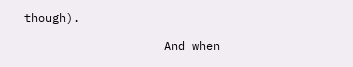though).

                    And when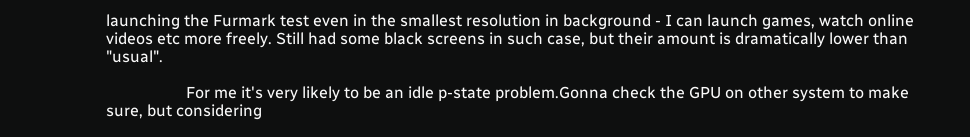launching the Furmark test even in the smallest resolution in background - I can launch games, watch online videos etc more freely. Still had some black screens in such case, but their amount is dramatically lower than "usual".

                    For me it's very likely to be an idle p-state problem.Gonna check the GPU on other system to make sure, but considering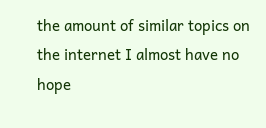the amount of similar topics on the internet I almost have no hope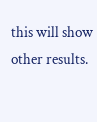this will show other results.